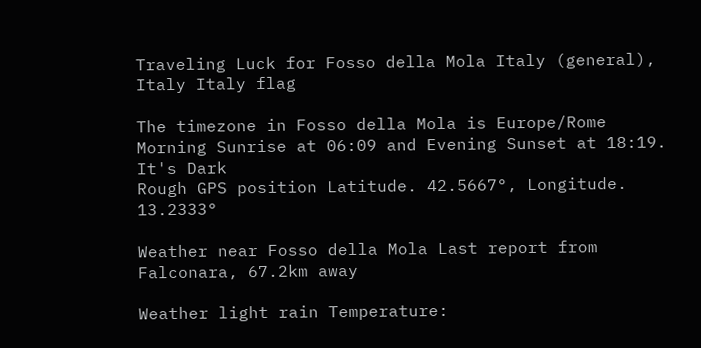Traveling Luck for Fosso della Mola Italy (general), Italy Italy flag

The timezone in Fosso della Mola is Europe/Rome
Morning Sunrise at 06:09 and Evening Sunset at 18:19. It's Dark
Rough GPS position Latitude. 42.5667°, Longitude. 13.2333°

Weather near Fosso della Mola Last report from Falconara, 67.2km away

Weather light rain Temperature: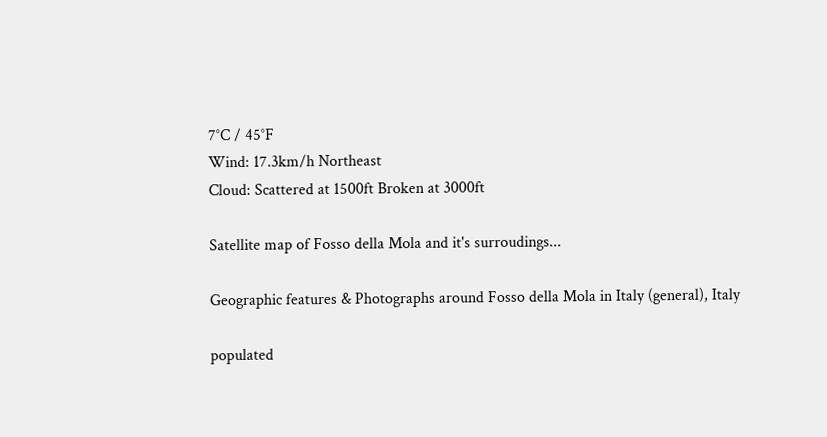7°C / 45°F
Wind: 17.3km/h Northeast
Cloud: Scattered at 1500ft Broken at 3000ft

Satellite map of Fosso della Mola and it's surroudings...

Geographic features & Photographs around Fosso della Mola in Italy (general), Italy

populated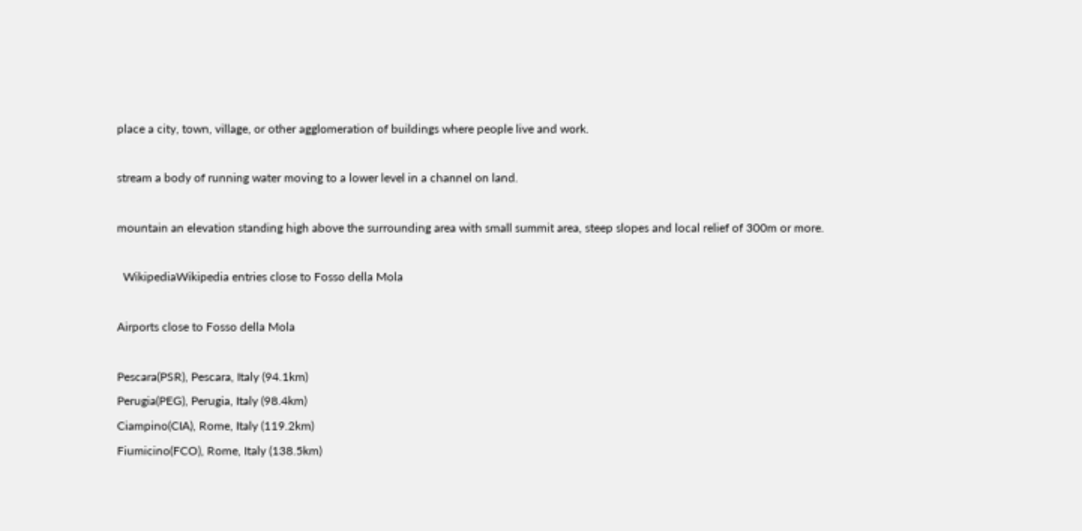place a city, town, village, or other agglomeration of buildings where people live and work.

stream a body of running water moving to a lower level in a channel on land.

mountain an elevation standing high above the surrounding area with small summit area, steep slopes and local relief of 300m or more.

  WikipediaWikipedia entries close to Fosso della Mola

Airports close to Fosso della Mola

Pescara(PSR), Pescara, Italy (94.1km)
Perugia(PEG), Perugia, Italy (98.4km)
Ciampino(CIA), Rome, Italy (119.2km)
Fiumicino(FCO), Rome, Italy (138.5km)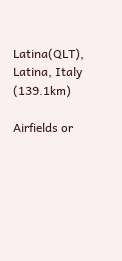Latina(QLT), Latina, Italy (139.1km)

Airfields or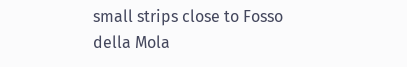small strips close to Fosso della Mola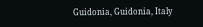Guidonia, Guidonia, Italy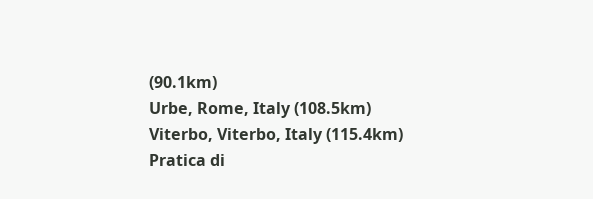(90.1km)
Urbe, Rome, Italy (108.5km)
Viterbo, Viterbo, Italy (115.4km)
Pratica di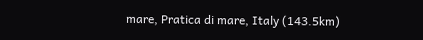mare, Pratica di mare, Italy (143.5km)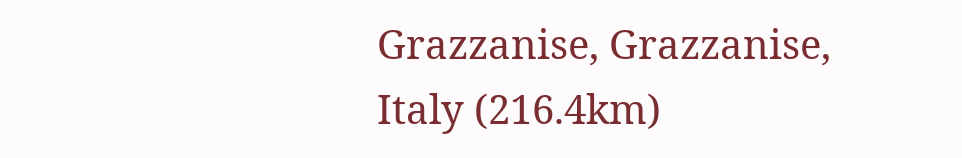Grazzanise, Grazzanise, Italy (216.4km)